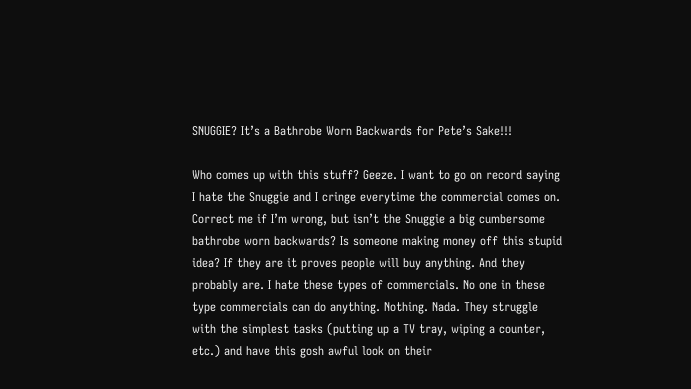SNUGGIE? It’s a Bathrobe Worn Backwards for Pete’s Sake!!!

Who comes up with this stuff? Geeze. I want to go on record saying I hate the Snuggie and I cringe everytime the commercial comes on. Correct me if I’m wrong, but isn’t the Snuggie a big cumbersome bathrobe worn backwards? Is someone making money off this stupid idea? If they are it proves people will buy anything. And they probably are. I hate these types of commercials. No one in these type commercials can do anything. Nothing. Nada. They struggle with the simplest tasks (putting up a TV tray, wiping a counter, etc.) and have this gosh awful look on their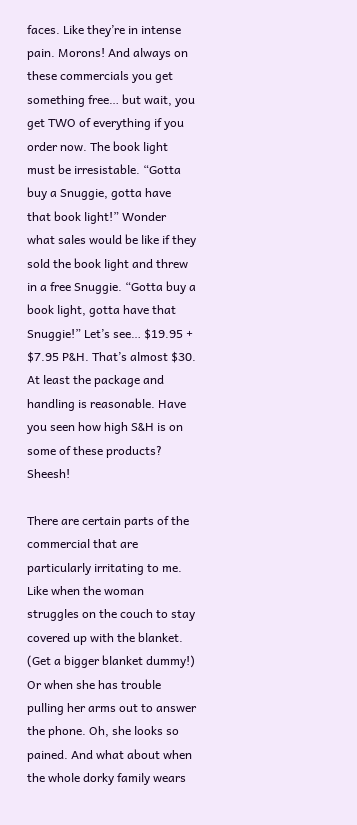faces. Like they’re in intense pain. Morons! And always on these commercials you get something free… but wait, you get TWO of everything if you order now. The book light must be irresistable. “Gotta buy a Snuggie, gotta have that book light!” Wonder what sales would be like if they sold the book light and threw in a free Snuggie. “Gotta buy a book light, gotta have that Snuggie!” Let’s see… $19.95 + $7.95 P&H. That’s almost $30. At least the package and handling is reasonable. Have you seen how high S&H is on some of these products? Sheesh!

There are certain parts of the commercial that are particularly irritating to me. Like when the woman struggles on the couch to stay covered up with the blanket. (Get a bigger blanket dummy!) Or when she has trouble pulling her arms out to answer the phone. Oh, she looks so pained. And what about when the whole dorky family wears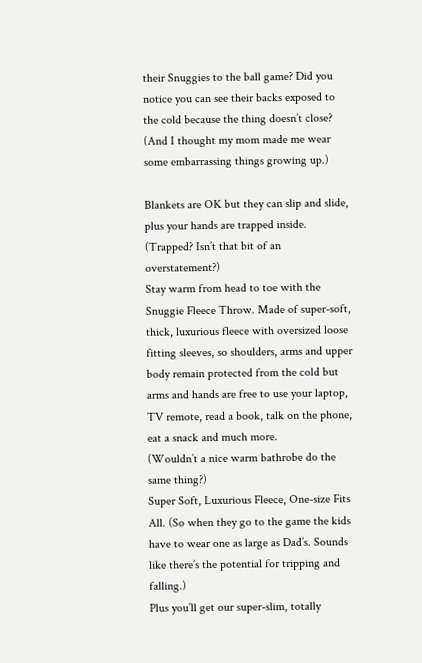their Snuggies to the ball game? Did you notice you can see their backs exposed to the cold because the thing doesn’t close? (And I thought my mom made me wear some embarrassing things growing up.)

Blankets are OK but they can slip and slide, plus your hands are trapped inside. (Trapped? Isn’t that bit of an overstatement?)
Stay warm from head to toe with the Snuggie Fleece Throw. Made of super-soft, thick, luxurious fleece with oversized loose fitting sleeves, so shoulders, arms and upper body remain protected from the cold but arms and hands are free to use your laptop, TV remote, read a book, talk on the phone, eat a snack and much more.
(Wouldn’t a nice warm bathrobe do the same thing?)
Super Soft, Luxurious Fleece, One-size Fits All. (So when they go to the game the kids have to wear one as large as Dad’s. Sounds like there’s the potential for tripping and falling.)
Plus you’ll get our super-slim, totally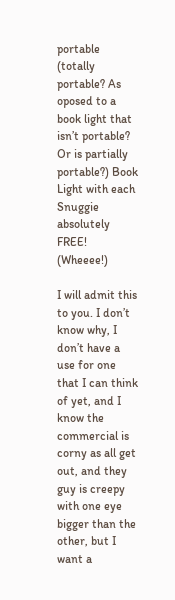portable (totally portable? As oposed to a book light that isn’t portable? Or is partially portable?) Book Light with each Snuggie absolutely FREE! (Wheeee!)

I will admit this to you. I don’t know why, I don’t have a use for one that I can think of yet, and I know the commercial is corny as all get out, and they guy is creepy with one eye bigger than the other, but I want a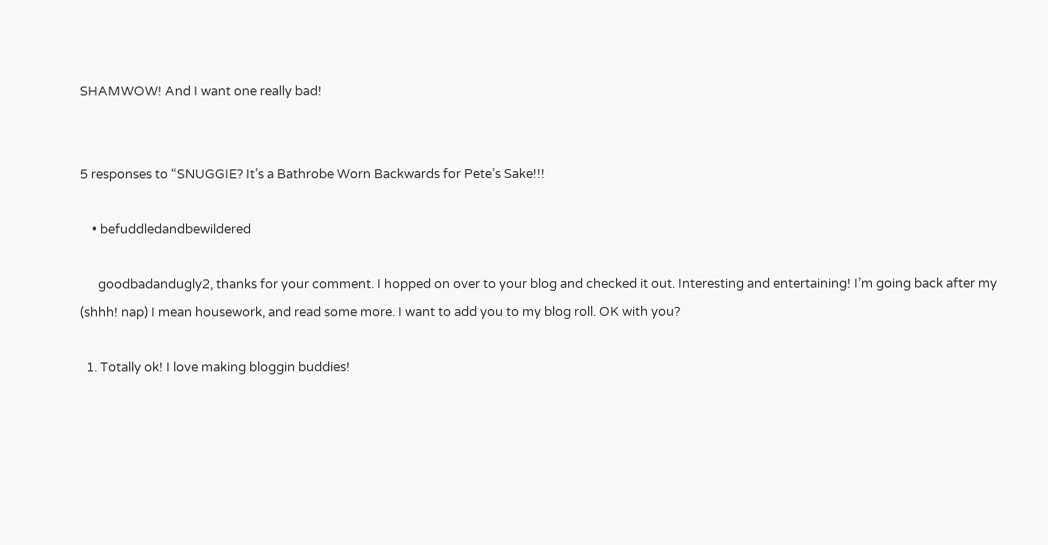SHAMWOW! And I want one really bad!


5 responses to “SNUGGIE? It’s a Bathrobe Worn Backwards for Pete’s Sake!!!

    • befuddledandbewildered

      goodbadandugly2, thanks for your comment. I hopped on over to your blog and checked it out. Interesting and entertaining! I’m going back after my (shhh! nap) I mean housework, and read some more. I want to add you to my blog roll. OK with you?

  1. Totally ok! I love making bloggin buddies!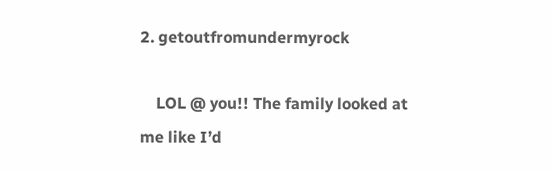2. getoutfromundermyrock

    LOL @ you!! The family looked at me like I’d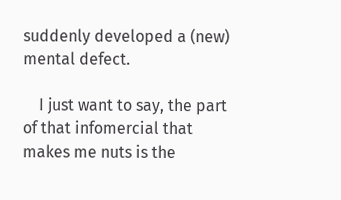suddenly developed a (new) mental defect.

    I just want to say, the part of that infomercial that makes me nuts is the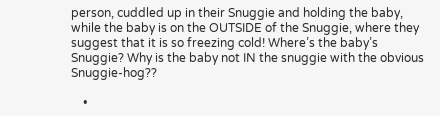person, cuddled up in their Snuggie and holding the baby, while the baby is on the OUTSIDE of the Snuggie, where they suggest that it is so freezing cold! Where’s the baby’s Snuggie? Why is the baby not IN the snuggie with the obvious Snuggie-hog??

    •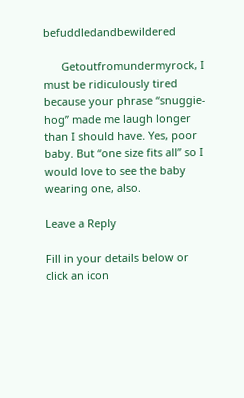befuddledandbewildered

      Getoutfromundermyrock, I must be ridiculously tired because your phrase “snuggie-hog” made me laugh longer than I should have. Yes, poor baby. But “one size fits all” so I would love to see the baby wearing one, also.

Leave a Reply

Fill in your details below or click an icon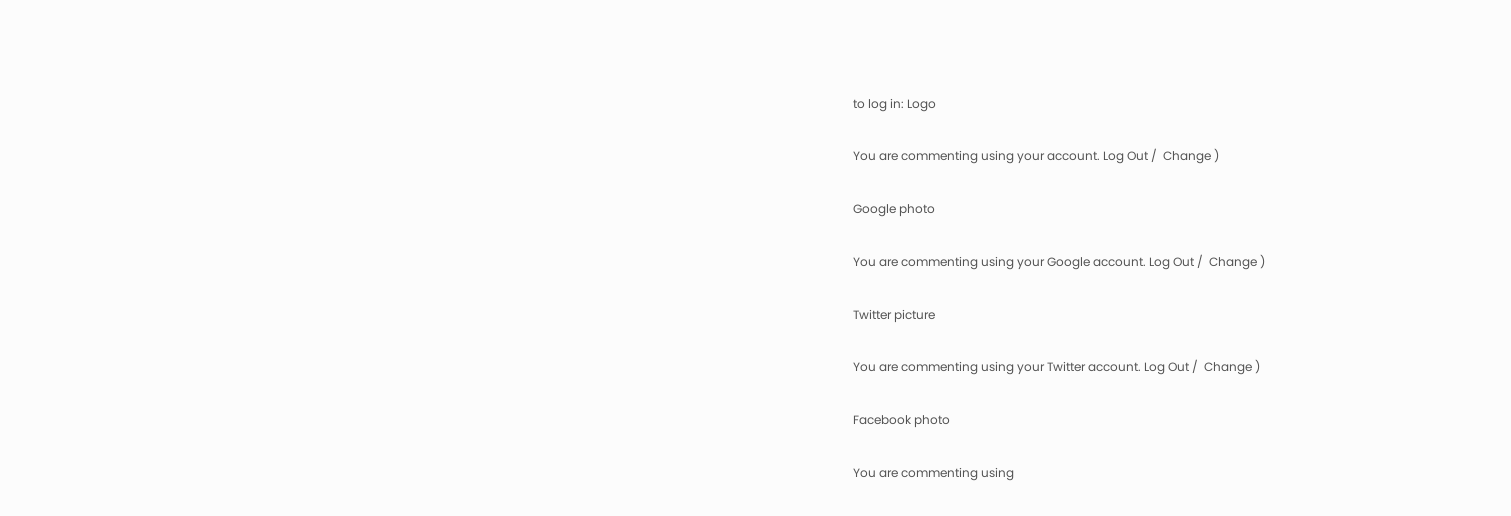to log in: Logo

You are commenting using your account. Log Out /  Change )

Google photo

You are commenting using your Google account. Log Out /  Change )

Twitter picture

You are commenting using your Twitter account. Log Out /  Change )

Facebook photo

You are commenting using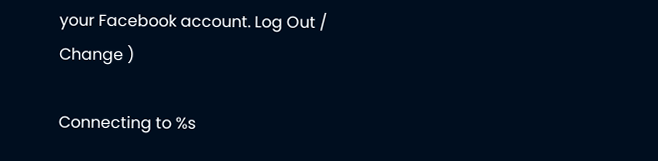your Facebook account. Log Out /  Change )

Connecting to %s